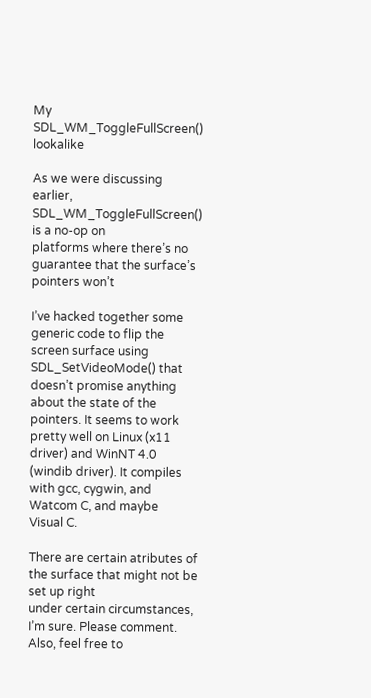My SDL_WM_ToggleFullScreen() lookalike

As we were discussing earlier, SDL_WM_ToggleFullScreen() is a no-op on
platforms where there’s no guarantee that the surface’s pointers won’t

I’ve hacked together some generic code to flip the screen surface using
SDL_SetVideoMode() that doesn’t promise anything about the state of the
pointers. It seems to work pretty well on Linux (x11 driver) and WinNT 4.0
(windib driver). It compiles with gcc, cygwin, and Watcom C, and maybe
Visual C.

There are certain atributes of the surface that might not be set up right
under certain circumstances, I’m sure. Please comment. Also, feel free to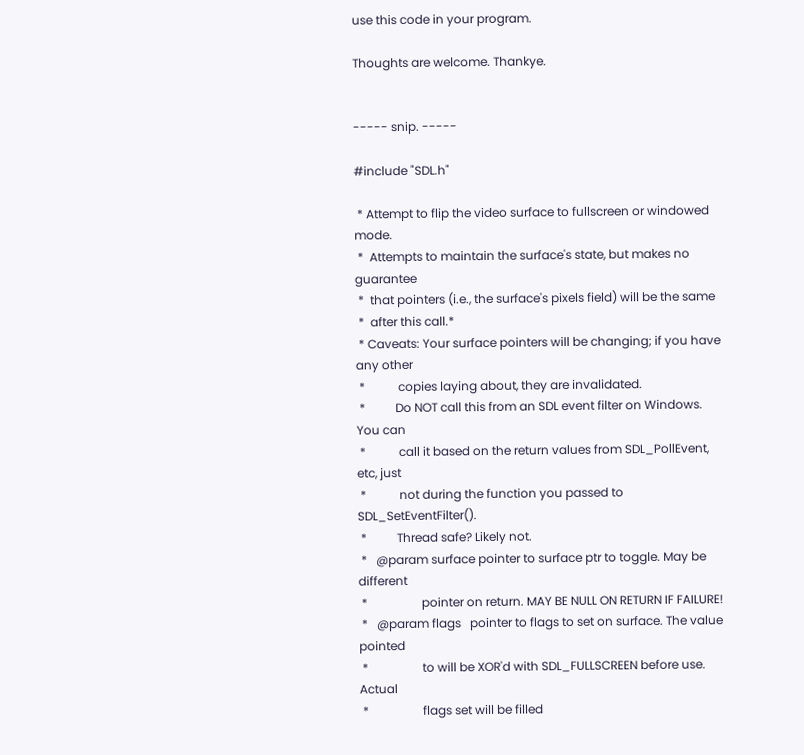use this code in your program.

Thoughts are welcome. Thankye.


----- snip. -----

#include "SDL.h"

 * Attempt to flip the video surface to fullscreen or windowed mode.
 *  Attempts to maintain the surface's state, but makes no guarantee
 *  that pointers (i.e., the surface's pixels field) will be the same
 *  after this call.*
 * Caveats: Your surface pointers will be changing; if you have any other
 *           copies laying about, they are invalidated.
 *          Do NOT call this from an SDL event filter on Windows. You can
 *           call it based on the return values from SDL_PollEvent, etc, just
 *           not during the function you passed to SDL_SetEventFilter().
 *          Thread safe? Likely not.
 *   @param surface pointer to surface ptr to toggle. May be different
 *                  pointer on return. MAY BE NULL ON RETURN IF FAILURE!
 *   @param flags   pointer to flags to set on surface. The value pointed
 *                  to will be XOR'd with SDL_FULLSCREEN before use. Actual
 *                  flags set will be filled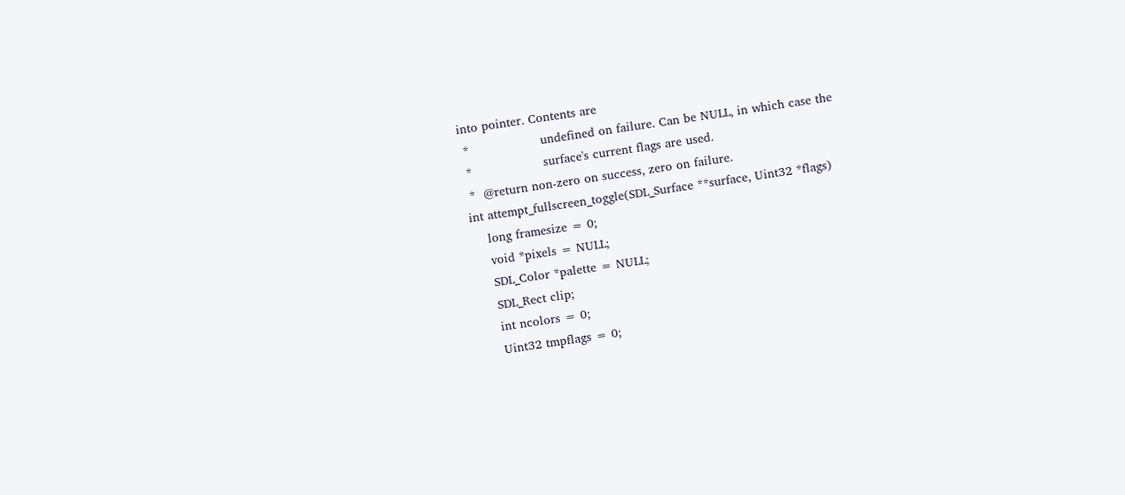into pointer. Contents are
 *                  undefined on failure. Can be NULL, in which case the
 *                  surface's current flags are used.
 *  @return non-zero on success, zero on failure.
int attempt_fullscreen_toggle(SDL_Surface **surface, Uint32 *flags)
    long framesize = 0;
    void *pixels = NULL;
    SDL_Color *palette = NULL;
    SDL_Rect clip;
    int ncolors = 0;
    Uint32 tmpflags = 0;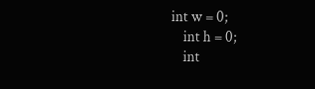int w = 0;
    int h = 0;
    int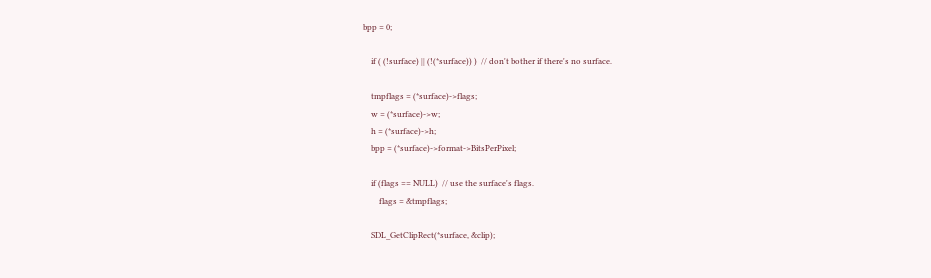bpp = 0;

    if ( (!surface) || (!(*surface)) )  // don't bother if there's no surface.

    tmpflags = (*surface)->flags;
    w = (*surface)->w;
    h = (*surface)->h;
    bpp = (*surface)->format->BitsPerPixel;

    if (flags == NULL)  // use the surface's flags.
        flags = &tmpflags;

    SDL_GetClipRect(*surface, &clip);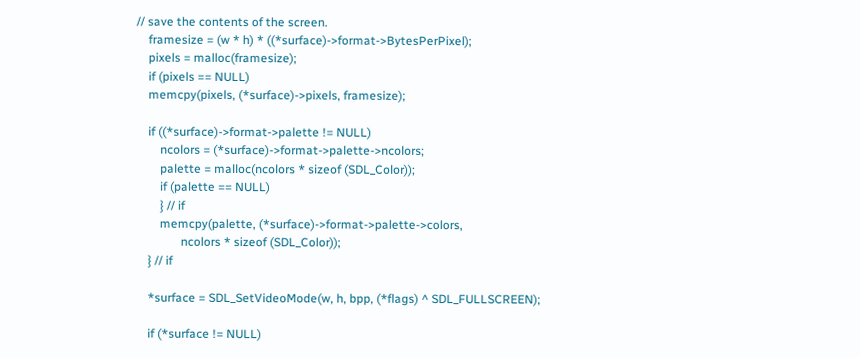// save the contents of the screen.
    framesize = (w * h) * ((*surface)->format->BytesPerPixel);
    pixels = malloc(framesize);
    if (pixels == NULL)
    memcpy(pixels, (*surface)->pixels, framesize);

    if ((*surface)->format->palette != NULL)
        ncolors = (*surface)->format->palette->ncolors;
        palette = malloc(ncolors * sizeof (SDL_Color));
        if (palette == NULL)
        } // if
        memcpy(palette, (*surface)->format->palette->colors,
               ncolors * sizeof (SDL_Color));
    } // if

    *surface = SDL_SetVideoMode(w, h, bpp, (*flags) ^ SDL_FULLSCREEN);

    if (*surface != NULL)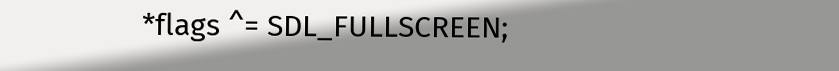*flags ^= SDL_FULLSCREEN;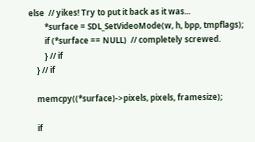else  // yikes! Try to put it back as it was...
        *surface = SDL_SetVideoMode(w, h, bpp, tmpflags);
        if (*surface == NULL)  // completely screwed.
        } // if
    } // if

    memcpy((*surface)->pixels, pixels, framesize);

    if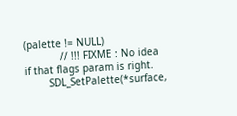(palette != NULL)
            // !!! FIXME : No idea if that flags param is right.
        SDL_SetPalette(*surface,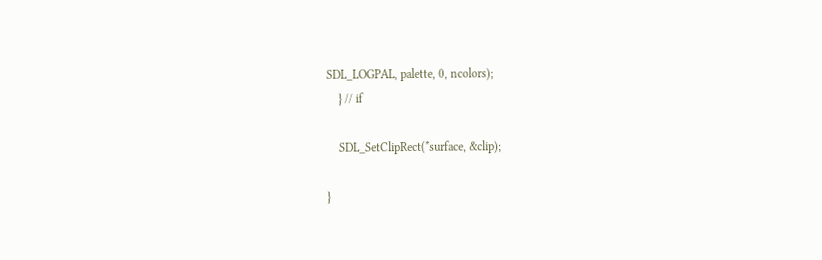SDL_LOGPAL, palette, 0, ncolors);
    } // if

    SDL_SetClipRect(*surface, &clip);

}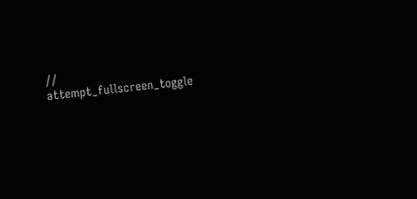// attempt_fullscreen_toggle